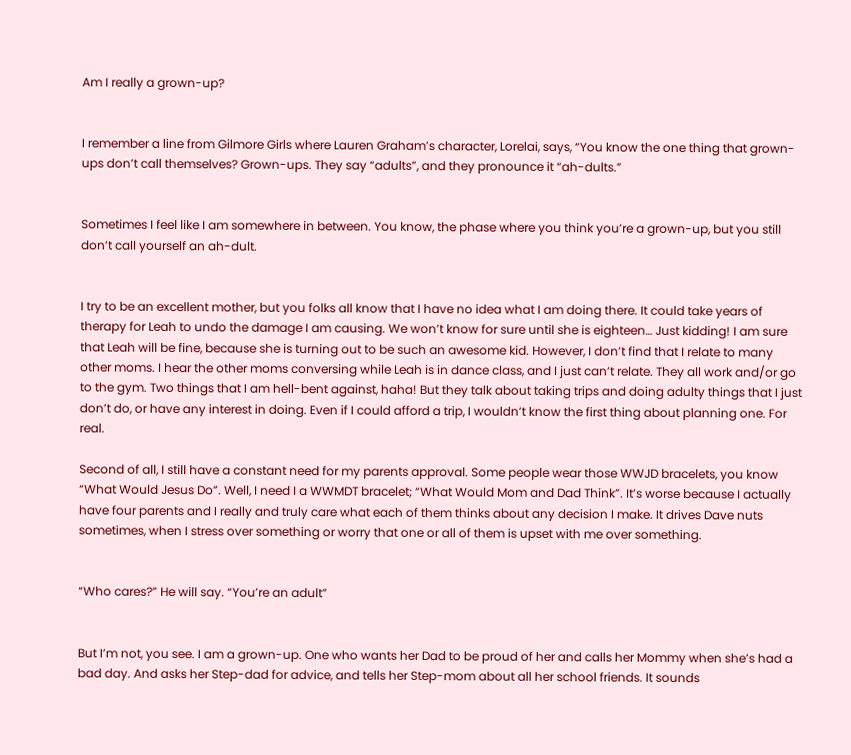Am I really a grown-up?


I remember a line from Gilmore Girls where Lauren Graham’s character, Lorelai, says, “You know the one thing that grown-ups don’t call themselves? Grown-ups. They say “adults”, and they pronounce it “ah-dults.”


Sometimes I feel like I am somewhere in between. You know, the phase where you think you’re a grown-up, but you still don’t call yourself an ah-dult.


I try to be an excellent mother, but you folks all know that I have no idea what I am doing there. It could take years of therapy for Leah to undo the damage I am causing. We won’t know for sure until she is eighteen… Just kidding! I am sure that Leah will be fine, because she is turning out to be such an awesome kid. However, I don’t find that I relate to many other moms. I hear the other moms conversing while Leah is in dance class, and I just can’t relate. They all work and/or go to the gym. Two things that I am hell-bent against, haha! But they talk about taking trips and doing adulty things that I just don’t do, or have any interest in doing. Even if I could afford a trip, I wouldn’t know the first thing about planning one. For real.

Second of all, I still have a constant need for my parents approval. Some people wear those WWJD bracelets, you know “What Would Jesus Do”. Well, I need I a WWMDT bracelet; “What Would Mom and Dad Think”. It’s worse because I actually have four parents and I really and truly care what each of them thinks about any decision I make. It drives Dave nuts sometimes, when I stress over something or worry that one or all of them is upset with me over something.


“Who cares?” He will say. “You’re an adult”


But I’m not, you see. I am a grown-up. One who wants her Dad to be proud of her and calls her Mommy when she’s had a bad day. And asks her Step-dad for advice, and tells her Step-mom about all her school friends. It sounds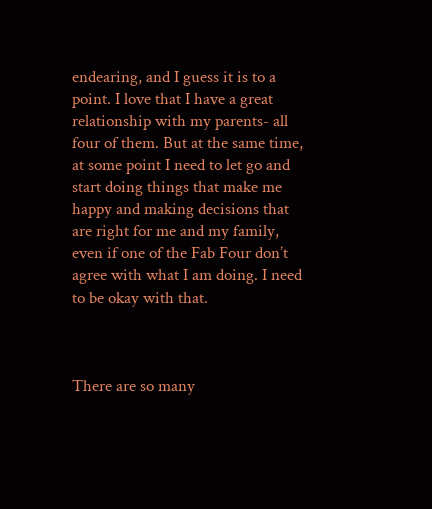endearing, and I guess it is to a point. I love that I have a great relationship with my parents- all four of them. But at the same time, at some point I need to let go and start doing things that make me happy and making decisions that are right for me and my family, even if one of the Fab Four don’t agree with what I am doing. I need to be okay with that.



There are so many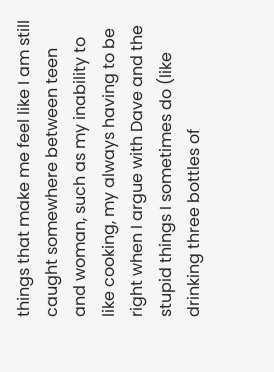things that make me feel like I am still caught somewhere between teen and woman, such as my inability to like cooking, my always having to be right when I argue with Dave and the stupid things I sometimes do (like drinking three bottles of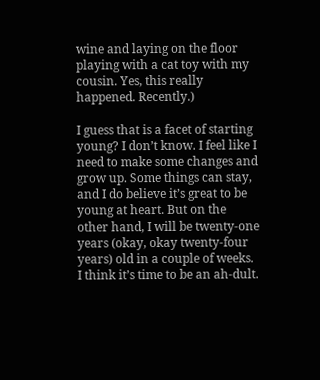wine and laying on the floor playing with a cat toy with my cousin. Yes, this really happened. Recently.)

I guess that is a facet of starting young? I don’t know. I feel like I need to make some changes and grow up. Some things can stay, and I do believe it’s great to be young at heart. But on the other hand, I will be twenty-one years (okay, okay twenty-four years) old in a couple of weeks. I think it’s time to be an ah-dult.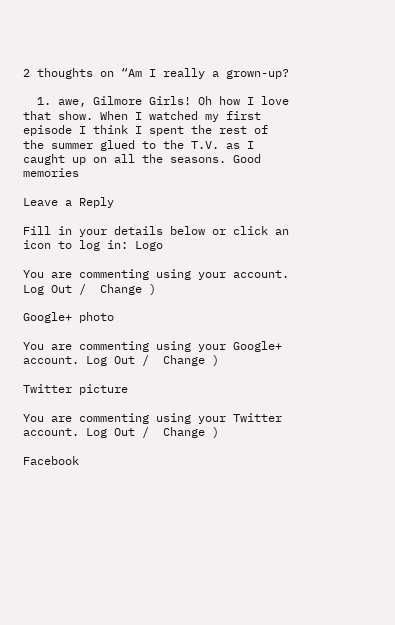2 thoughts on “Am I really a grown-up?

  1. awe, Gilmore Girls! Oh how I love that show. When I watched my first episode I think I spent the rest of the summer glued to the T.V. as I caught up on all the seasons. Good memories

Leave a Reply

Fill in your details below or click an icon to log in: Logo

You are commenting using your account. Log Out /  Change )

Google+ photo

You are commenting using your Google+ account. Log Out /  Change )

Twitter picture

You are commenting using your Twitter account. Log Out /  Change )

Facebook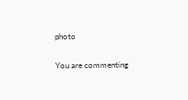photo

You are commenting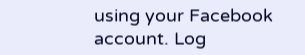using your Facebook account. Log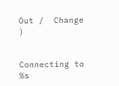Out /  Change )


Connecting to %s